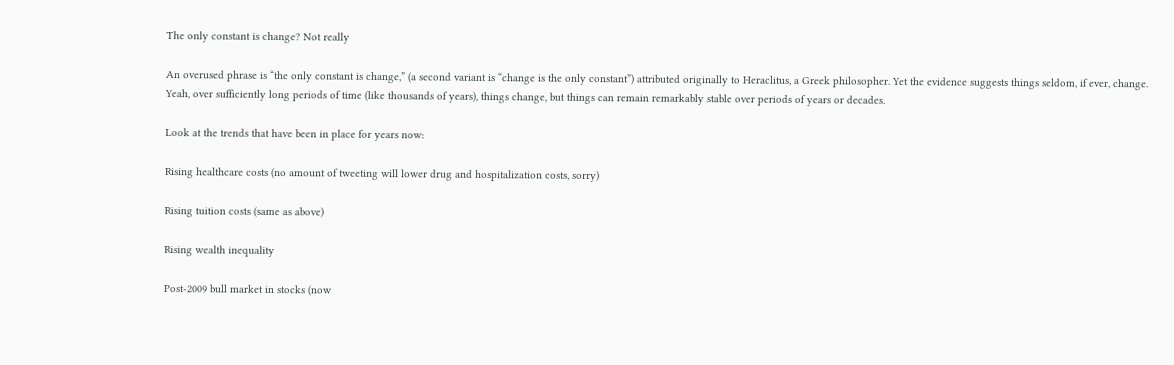The only constant is change? Not really

An overused phrase is “the only constant is change,” (a second variant is “change is the only constant”) attributed originally to Heraclitus, a Greek philosopher. Yet the evidence suggests things seldom, if ever, change. Yeah, over sufficiently long periods of time (like thousands of years), things change, but things can remain remarkably stable over periods of years or decades.

Look at the trends that have been in place for years now:

Rising healthcare costs (no amount of tweeting will lower drug and hospitalization costs, sorry)

Rising tuition costs (same as above)

Rising wealth inequality

Post-2009 bull market in stocks (now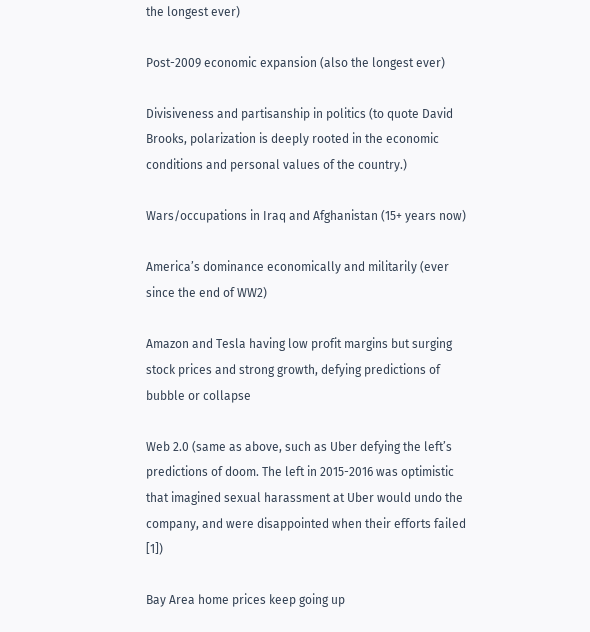the longest ever)

Post-2009 economic expansion (also the longest ever)

Divisiveness and partisanship in politics (to quote David Brooks, polarization is deeply rooted in the economic conditions and personal values of the country.)

Wars/occupations in Iraq and Afghanistan (15+ years now)

America’s dominance economically and militarily (ever since the end of WW2)

Amazon and Tesla having low profit margins but surging stock prices and strong growth, defying predictions of bubble or collapse

Web 2.0 (same as above, such as Uber defying the left’s predictions of doom. The left in 2015-2016 was optimistic that imagined sexual harassment at Uber would undo the company, and were disappointed when their efforts failed [1])

Bay Area home prices keep going up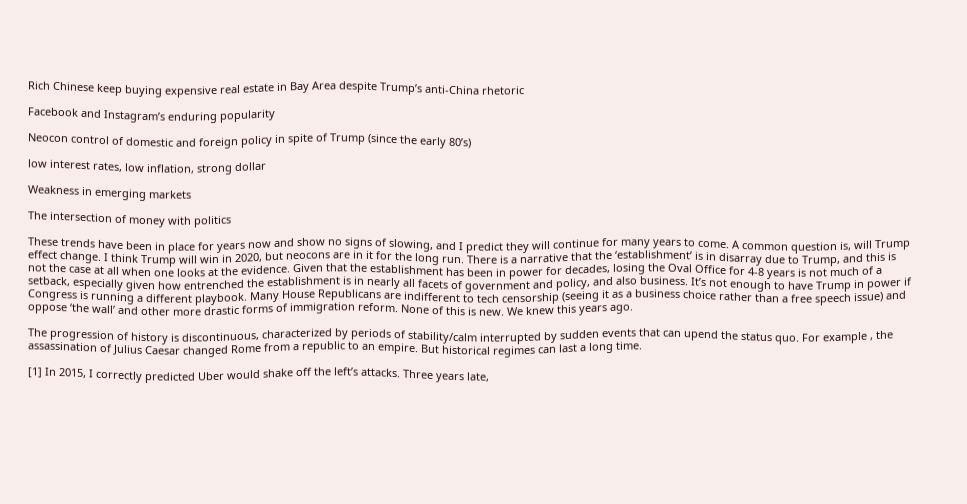Rich Chinese keep buying expensive real estate in Bay Area despite Trump’s anti-China rhetoric

Facebook and Instagram’s enduring popularity

Neocon control of domestic and foreign policy in spite of Trump (since the early 80’s)

low interest rates, low inflation, strong dollar

Weakness in emerging markets

The intersection of money with politics

These trends have been in place for years now and show no signs of slowing, and I predict they will continue for many years to come. A common question is, will Trump effect change. I think Trump will win in 2020, but neocons are in it for the long run. There is a narrative that the ‘establishment’ is in disarray due to Trump, and this is not the case at all when one looks at the evidence. Given that the establishment has been in power for decades, losing the Oval Office for 4-8 years is not much of a setback, especially given how entrenched the establishment is in nearly all facets of government and policy, and also business. It’s not enough to have Trump in power if Congress is running a different playbook. Many House Republicans are indifferent to tech censorship (seeing it as a business choice rather than a free speech issue) and oppose ‘the wall’ and other more drastic forms of immigration reform. None of this is new. We knew this years ago.

The progression of history is discontinuous, characterized by periods of stability/calm interrupted by sudden events that can upend the status quo. For example , the assassination of Julius Caesar changed Rome from a republic to an empire. But historical regimes can last a long time.

[1] In 2015, I correctly predicted Uber would shake off the left’s attacks. Three years late,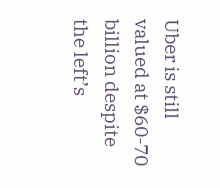Uber is still valued at $60-70 billion despite the left’s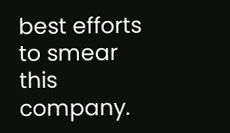best efforts to smear this company.